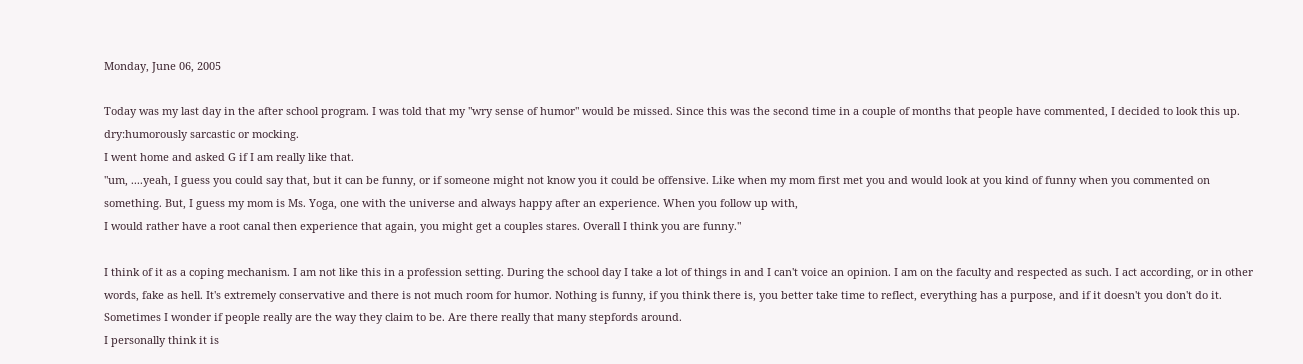Monday, June 06, 2005

Today was my last day in the after school program. I was told that my "wry sense of humor" would be missed. Since this was the second time in a couple of months that people have commented, I decided to look this up.
dry:humorously sarcastic or mocking.
I went home and asked G if I am really like that.
"um, ....yeah, I guess you could say that, but it can be funny, or if someone might not know you it could be offensive. Like when my mom first met you and would look at you kind of funny when you commented on something. But, I guess my mom is Ms. Yoga, one with the universe and always happy after an experience. When you follow up with,
I would rather have a root canal then experience that again, you might get a couples stares. Overall I think you are funny."

I think of it as a coping mechanism. I am not like this in a profession setting. During the school day I take a lot of things in and I can't voice an opinion. I am on the faculty and respected as such. I act according, or in other words, fake as hell. It's extremely conservative and there is not much room for humor. Nothing is funny, if you think there is, you better take time to reflect, everything has a purpose, and if it doesn't you don't do it. Sometimes I wonder if people really are the way they claim to be. Are there really that many stepfords around.
I personally think it is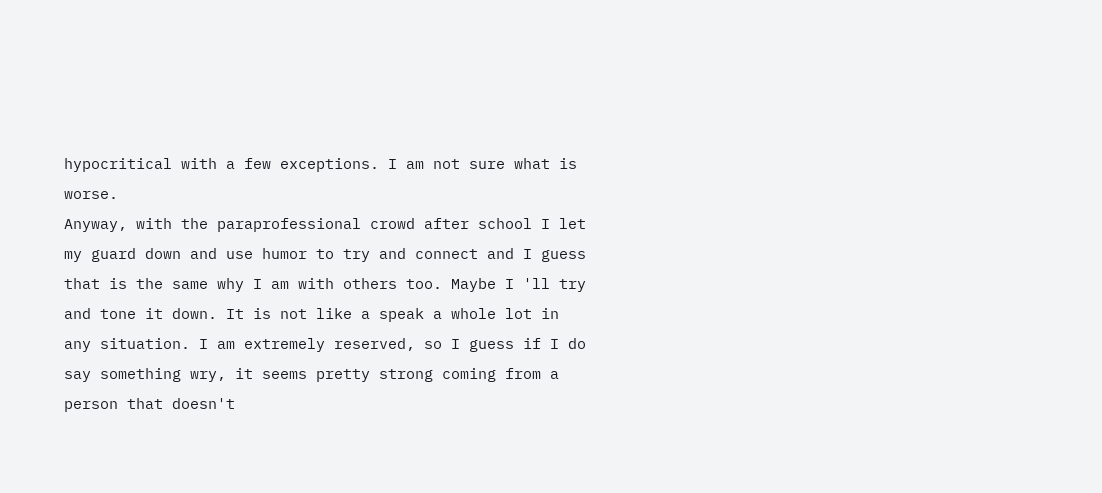hypocritical with a few exceptions. I am not sure what is worse.
Anyway, with the paraprofessional crowd after school I let my guard down and use humor to try and connect and I guess that is the same why I am with others too. Maybe I 'll try and tone it down. It is not like a speak a whole lot in any situation. I am extremely reserved, so I guess if I do say something wry, it seems pretty strong coming from a person that doesn't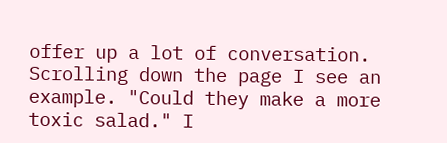offer up a lot of conversation.
Scrolling down the page I see an example. "Could they make a more toxic salad." I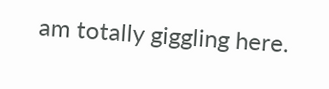am totally giggling here.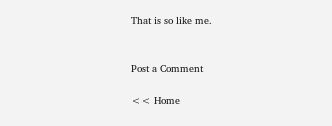That is so like me.


Post a Comment

<< Home